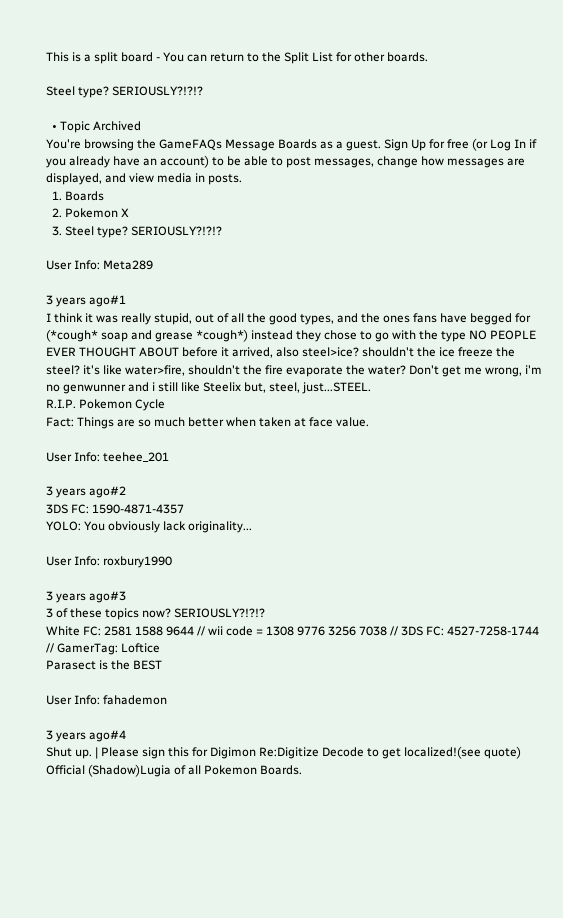This is a split board - You can return to the Split List for other boards.

Steel type? SERIOUSLY?!?!?

  • Topic Archived
You're browsing the GameFAQs Message Boards as a guest. Sign Up for free (or Log In if you already have an account) to be able to post messages, change how messages are displayed, and view media in posts.
  1. Boards
  2. Pokemon X
  3. Steel type? SERIOUSLY?!?!?

User Info: Meta289

3 years ago#1
I think it was really stupid, out of all the good types, and the ones fans have begged for (*cough* soap and grease *cough*) instead they chose to go with the type NO PEOPLE EVER THOUGHT ABOUT before it arrived, also steel>ice? shouldn't the ice freeze the steel? it's like water>fire, shouldn't the fire evaporate the water? Don't get me wrong, i'm no genwunner and i still like Steelix but, steel, just...STEEL.
R.I.P. Pokemon Cycle
Fact: Things are so much better when taken at face value.

User Info: teehee_201

3 years ago#2
3DS FC: 1590-4871-4357
YOLO: You obviously lack originality...

User Info: roxbury1990

3 years ago#3
3 of these topics now? SERIOUSLY?!?!?
White FC: 2581 1588 9644 // wii code = 1308 9776 3256 7038 // 3DS FC: 4527-7258-1744 // GamerTag: Loftice
Parasect is the BEST

User Info: fahademon

3 years ago#4
Shut up. | Please sign this for Digimon Re:Digitize Decode to get localized!(see quote)
Official (Shadow)Lugia of all Pokemon Boards.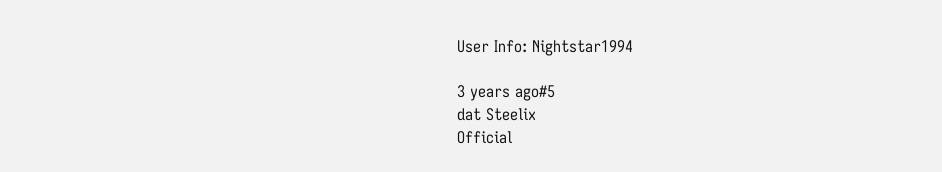User Info: Nightstar1994

3 years ago#5
dat Steelix
Official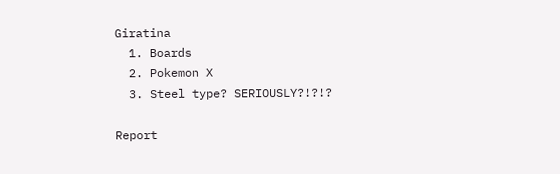Giratina
  1. Boards
  2. Pokemon X
  3. Steel type? SERIOUSLY?!?!?

Report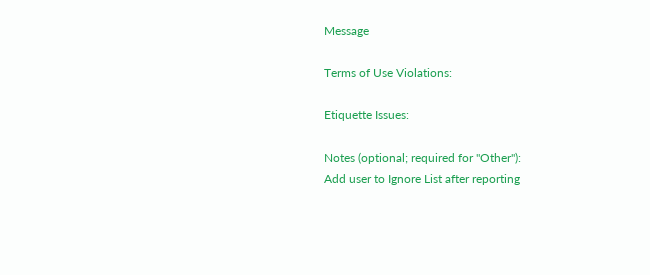Message

Terms of Use Violations:

Etiquette Issues:

Notes (optional; required for "Other"):
Add user to Ignore List after reporting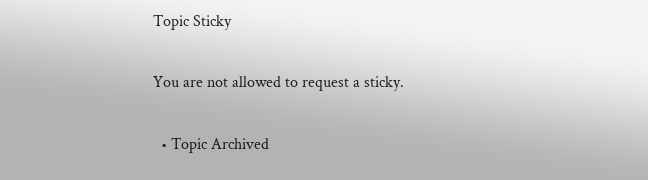Topic Sticky

You are not allowed to request a sticky.

  • Topic Archived